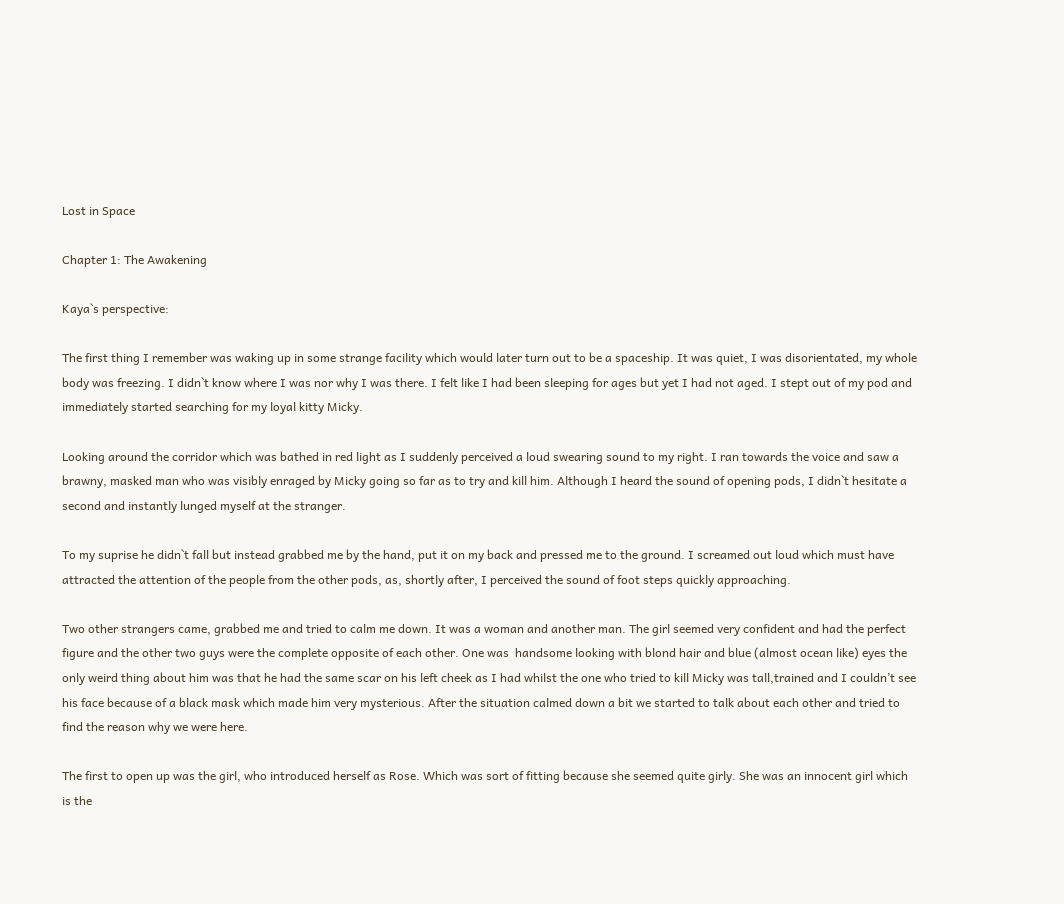Lost in Space

Chapter 1: The Awakening

Kaya`s perspective:

The first thing I remember was waking up in some strange facility which would later turn out to be a spaceship. It was quiet, I was disorientated, my whole body was freezing. I didn`t know where I was nor why I was there. I felt like I had been sleeping for ages but yet I had not aged. I stept out of my pod and immediately started searching for my loyal kitty Micky.

Looking around the corridor which was bathed in red light as I suddenly perceived a loud swearing sound to my right. I ran towards the voice and saw a brawny, masked man who was visibly enraged by Micky going so far as to try and kill him. Although I heard the sound of opening pods, I didn`t hesitate a second and instantly lunged myself at the stranger.

To my suprise he didn`t fall but instead grabbed me by the hand, put it on my back and pressed me to the ground. I screamed out loud which must have attracted the attention of the people from the other pods, as, shortly after, I perceived the sound of foot steps quickly approaching.

Two other strangers came, grabbed me and tried to calm me down. It was a woman and another man. The girl seemed very confident and had the perfect figure and the other two guys were the complete opposite of each other. One was  handsome looking with blond hair and blue (almost ocean like) eyes the only weird thing about him was that he had the same scar on his left cheek as I had whilst the one who tried to kill Micky was tall,trained and I couldn’t see his face because of a black mask which made him very mysterious. After the situation calmed down a bit we started to talk about each other and tried to find the reason why we were here.

The first to open up was the girl, who introduced herself as Rose. Which was sort of fitting because she seemed quite girly. She was an innocent girl which is the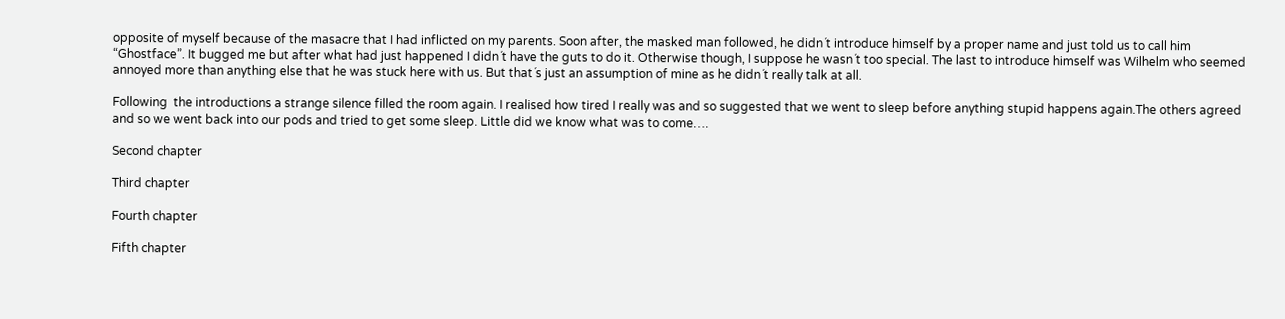opposite of myself because of the masacre that I had inflicted on my parents. Soon after, the masked man followed, he didn´t introduce himself by a proper name and just told us to call him “Ghostface”. It bugged me but after what had just happened I didn´t have the guts to do it. Otherwise though, I suppose he wasn´t too special. The last to introduce himself was Wilhelm who seemed annoyed more than anything else that he was stuck here with us. But that´s just an assumption of mine as he didn´t really talk at all.

Following  the introductions a strange silence filled the room again. I realised how tired I really was and so suggested that we went to sleep before anything stupid happens again.The others agreed and so we went back into our pods and tried to get some sleep. Little did we know what was to come….

Second chapter

Third chapter

Fourth chapter

Fifth chapter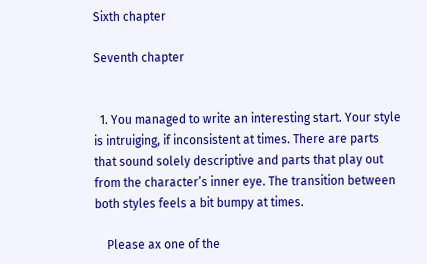Sixth chapter

Seventh chapter


  1. You managed to write an interesting start. Your style is intruiging, if inconsistent at times. There are parts that sound solely descriptive and parts that play out from the character’s inner eye. The transition between both styles feels a bit bumpy at times.

    Please ax one of the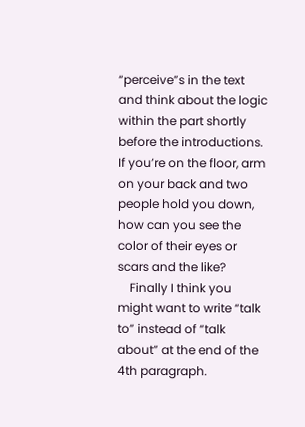“perceive”s in the text and think about the logic within the part shortly before the introductions. If you’re on the floor, arm on your back and two people hold you down, how can you see the color of their eyes or scars and the like?
    Finally I think you might want to write “talk to” instead of “talk about” at the end of the 4th paragraph.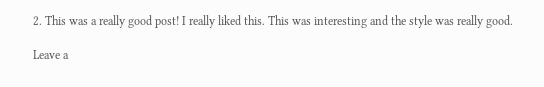2. This was a really good post! I really liked this. This was interesting and the style was really good.

Leave a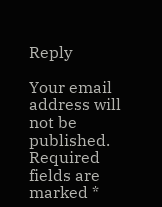Reply

Your email address will not be published. Required fields are marked *